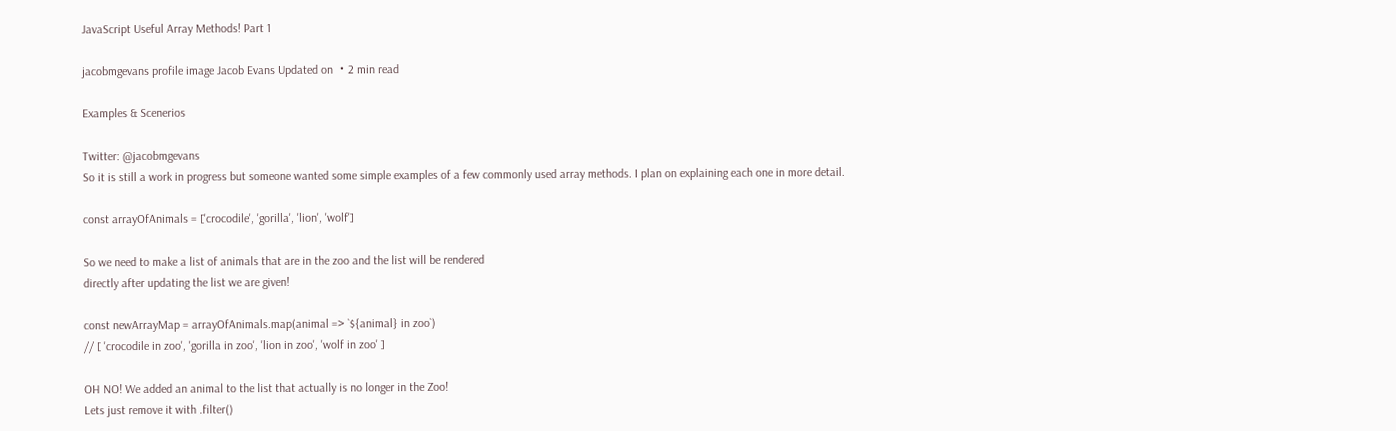JavaScript Useful Array Methods! Part 1

jacobmgevans profile image Jacob Evans Updated on ・2 min read

Examples & Scenerios

Twitter: @jacobmgevans
So it is still a work in progress but someone wanted some simple examples of a few commonly used array methods. I plan on explaining each one in more detail.

const arrayOfAnimals = ['crocodile', 'gorilla', 'lion', 'wolf']

So we need to make a list of animals that are in the zoo and the list will be rendered
directly after updating the list we are given!

const newArrayMap = arrayOfAnimals.map(animal => `${animal} in zoo`)
// [ 'crocodile in zoo', 'gorilla in zoo', 'lion in zoo', 'wolf in zoo' ]

OH NO! We added an animal to the list that actually is no longer in the Zoo!
Lets just remove it with .filter()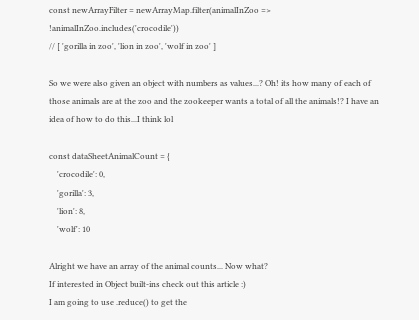const newArrayFilter = newArrayMap.filter(animalInZoo => !animalInZoo.includes('crocodile'))
// [ 'gorilla in zoo', 'lion in zoo', 'wolf in zoo' ]

So we were also given an object with numbers as values...? Oh! its how many of each of those animals are at the zoo and the zookeeper wants a total of all the animals!? I have an idea of how to do this...I think lol

const dataSheetAnimalCount = {
    'crocodile': 0,
    'gorilla': 3,
    'lion': 8,
    'wolf': 10

Alright we have an array of the animal counts... Now what?
If interested in Object built-ins check out this article :)
I am going to use .reduce() to get the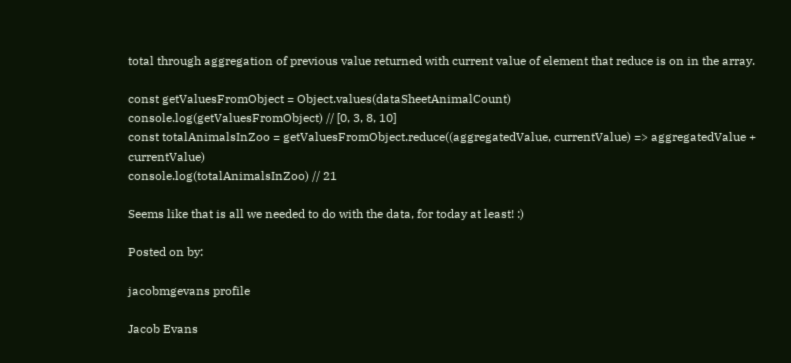total through aggregation of previous value returned with current value of element that reduce is on in the array.

const getValuesFromObject = Object.values(dataSheetAnimalCount)
console.log(getValuesFromObject) // [0, 3, 8, 10]
const totalAnimalsInZoo = getValuesFromObject.reduce((aggregatedValue, currentValue) => aggregatedValue + currentValue)
console.log(totalAnimalsInZoo) // 21

Seems like that is all we needed to do with the data, for today at least! :)

Posted on by:

jacobmgevans profile

Jacob Evans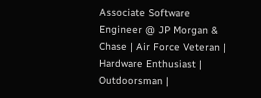Associate Software Engineer @ JP Morgan & Chase | Air Force Veteran | Hardware Enthusiast | Outdoorsman |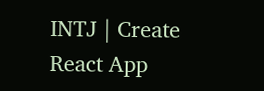INTJ | Create React App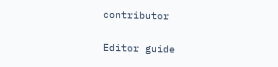contributor


Editor guide